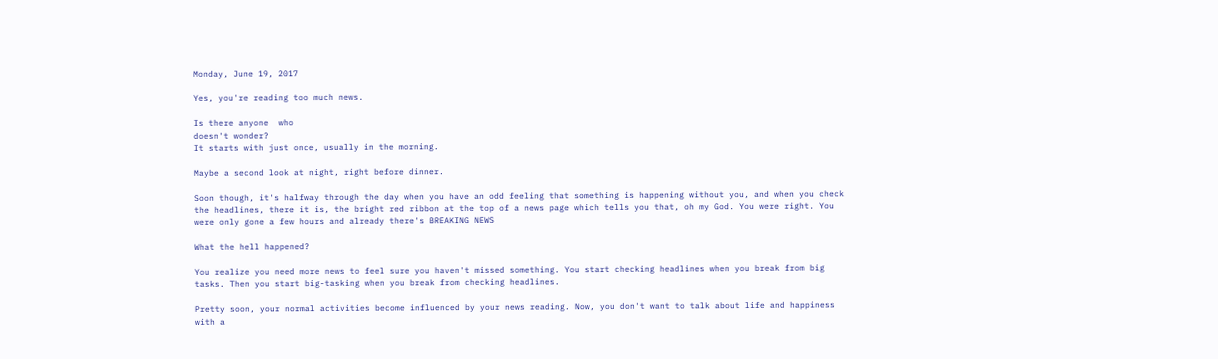Monday, June 19, 2017

Yes, you're reading too much news.

Is there anyone  who
doesn't wonder?
It starts with just once, usually in the morning.

Maybe a second look at night, right before dinner.

Soon though, it's halfway through the day when you have an odd feeling that something is happening without you, and when you check the headlines, there it is, the bright red ribbon at the top of a news page which tells you that, oh my God. You were right. You were only gone a few hours and already there's BREAKING NEWS

What the hell happened?

You realize you need more news to feel sure you haven't missed something. You start checking headlines when you break from big tasks. Then you start big-tasking when you break from checking headlines.

Pretty soon, your normal activities become influenced by your news reading. Now, you don't want to talk about life and happiness with a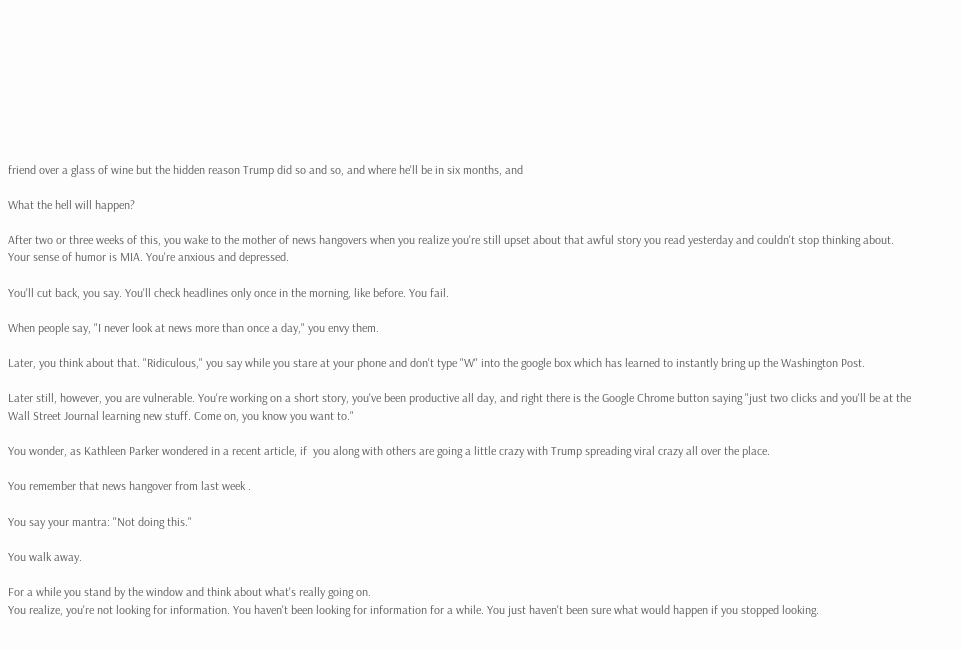friend over a glass of wine but the hidden reason Trump did so and so, and where he'll be in six months, and

What the hell will happen?

After two or three weeks of this, you wake to the mother of news hangovers when you realize you're still upset about that awful story you read yesterday and couldn't stop thinking about. Your sense of humor is MIA. You're anxious and depressed.

You'll cut back, you say. You'll check headlines only once in the morning, like before. You fail.

When people say, "I never look at news more than once a day," you envy them.

Later, you think about that. "Ridiculous," you say while you stare at your phone and don't type "W" into the google box which has learned to instantly bring up the Washington Post.

Later still, however, you are vulnerable. You're working on a short story, you've been productive all day, and right there is the Google Chrome button saying "just two clicks and you'll be at the Wall Street Journal learning new stuff. Come on, you know you want to."

You wonder, as Kathleen Parker wondered in a recent article, if  you along with others are going a little crazy with Trump spreading viral crazy all over the place.

You remember that news hangover from last week .

You say your mantra: "Not doing this."

You walk away.

For a while you stand by the window and think about what's really going on.
You realize, you're not looking for information. You haven't been looking for information for a while. You just haven't been sure what would happen if you stopped looking.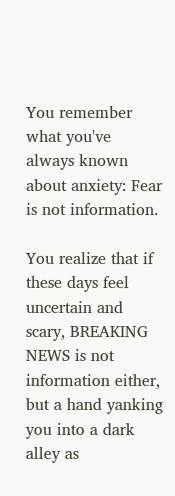You remember what you've always known about anxiety: Fear is not information.

You realize that if these days feel uncertain and scary, BREAKING NEWS is not information either, but a hand yanking you into a dark alley as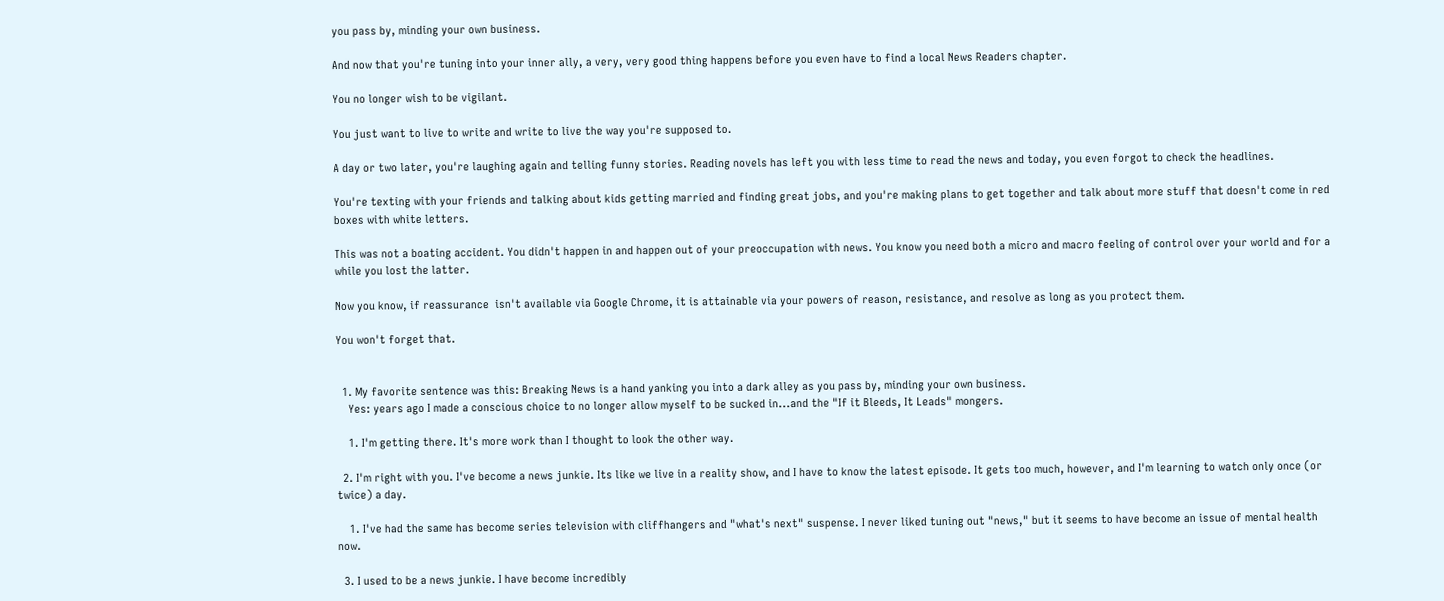you pass by, minding your own business.

And now that you're tuning into your inner ally, a very, very good thing happens before you even have to find a local News Readers chapter.

You no longer wish to be vigilant.

You just want to live to write and write to live the way you're supposed to.

A day or two later, you're laughing again and telling funny stories. Reading novels has left you with less time to read the news and today, you even forgot to check the headlines.

You're texting with your friends and talking about kids getting married and finding great jobs, and you're making plans to get together and talk about more stuff that doesn't come in red boxes with white letters.

This was not a boating accident. You didn't happen in and happen out of your preoccupation with news. You know you need both a micro and macro feeling of control over your world and for a while you lost the latter.

Now you know, if reassurance  isn't available via Google Chrome, it is attainable via your powers of reason, resistance, and resolve as long as you protect them.

You won't forget that.


  1. My favorite sentence was this: Breaking News is a hand yanking you into a dark alley as you pass by, minding your own business.
    Yes: years ago I made a conscious choice to no longer allow myself to be sucked in...and the "If it Bleeds, It Leads" mongers.

    1. I'm getting there. It's more work than I thought to look the other way.

  2. I'm right with you. I've become a news junkie. Its like we live in a reality show, and I have to know the latest episode. It gets too much, however, and I'm learning to watch only once (or twice) a day.

    1. I've had the same has become series television with cliffhangers and "what's next" suspense. I never liked tuning out "news," but it seems to have become an issue of mental health now.

  3. I used to be a news junkie. I have become incredibly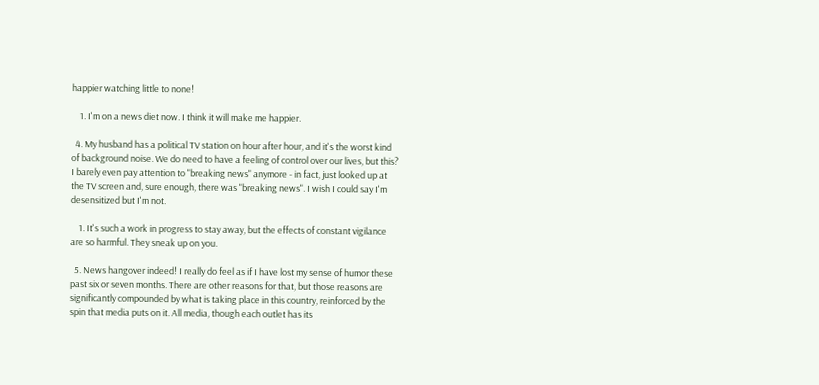happier watching little to none!

    1. I'm on a news diet now. I think it will make me happier.

  4. My husband has a political TV station on hour after hour, and it's the worst kind of background noise. We do need to have a feeling of control over our lives, but this? I barely even pay attention to "breaking news" anymore - in fact, just looked up at the TV screen and, sure enough, there was "breaking news". I wish I could say I'm desensitized but I'm not.

    1. It's such a work in progress to stay away, but the effects of constant vigilance are so harmful. They sneak up on you.

  5. News hangover indeed! I really do feel as if I have lost my sense of humor these past six or seven months. There are other reasons for that, but those reasons are significantly compounded by what is taking place in this country, reinforced by the spin that media puts on it. All media, though each outlet has its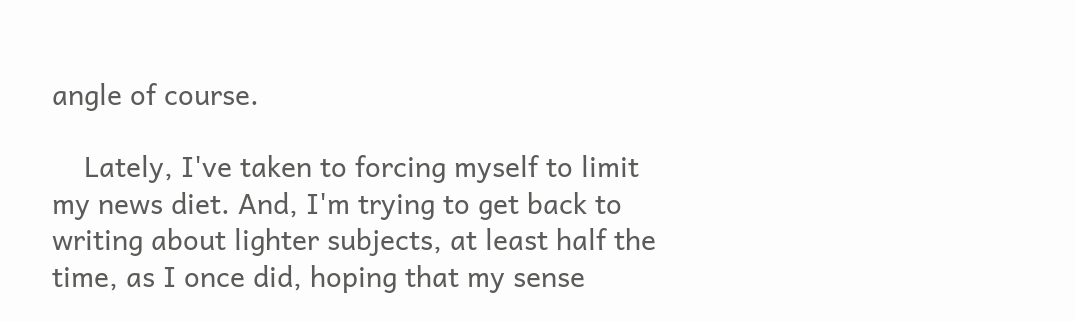angle of course.

    Lately, I've taken to forcing myself to limit my news diet. And, I'm trying to get back to writing about lighter subjects, at least half the time, as I once did, hoping that my sense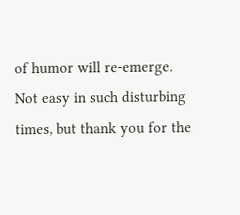of humor will re-emerge. Not easy in such disturbing times, but thank you for the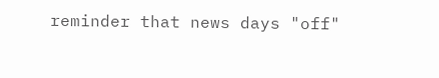reminder that news days "off"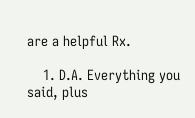are a helpful Rx.

    1. D.A. Everything you said, plus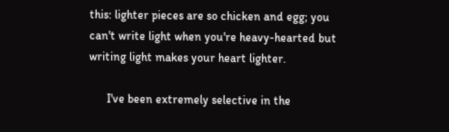this: lighter pieces are so chicken and egg; you can't write light when you're heavy-hearted but writing light makes your heart lighter.

      I've been extremely selective in the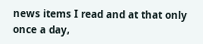news items I read and at that only once a day,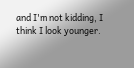and I'm not kidding, I think I look younger.